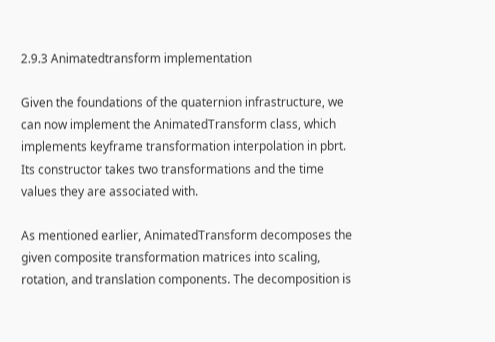2.9.3 Animatedtransform implementation

Given the foundations of the quaternion infrastructure, we can now implement the AnimatedTransform class, which implements keyframe transformation interpolation in pbrt. Its constructor takes two transformations and the time values they are associated with.

As mentioned earlier, AnimatedTransform decomposes the given composite transformation matrices into scaling, rotation, and translation components. The decomposition is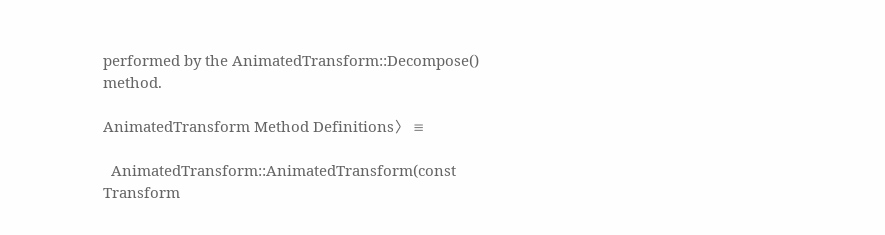performed by the AnimatedTransform::Decompose() method.

AnimatedTransform Method Definitions〉 ≡

  AnimatedTransform::AnimatedTransform(const Transform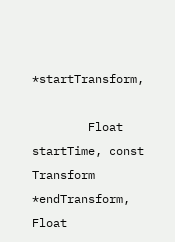*startTransform,

        Float startTime, const Transform *endTransform, Float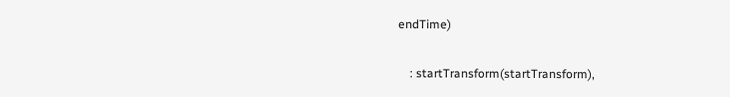endTime)

    : startTransform(startTransform),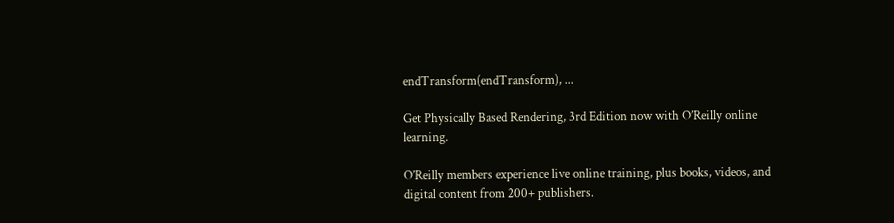endTransform(endTransform), ...

Get Physically Based Rendering, 3rd Edition now with O’Reilly online learning.

O’Reilly members experience live online training, plus books, videos, and digital content from 200+ publishers.